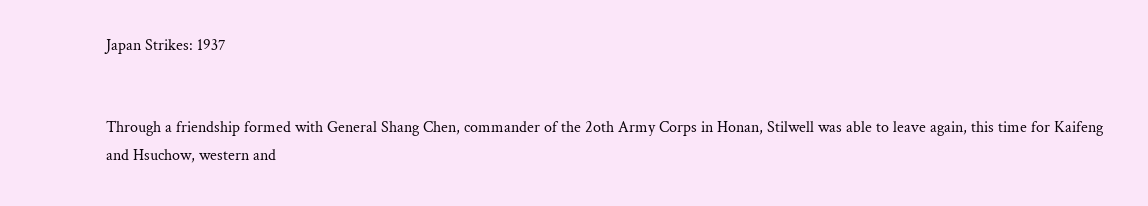Japan Strikes: 1937


Through a friendship formed with General Shang Chen, commander of the 2oth Army Corps in Honan, Stilwell was able to leave again, this time for Kaifeng and Hsuchow, western and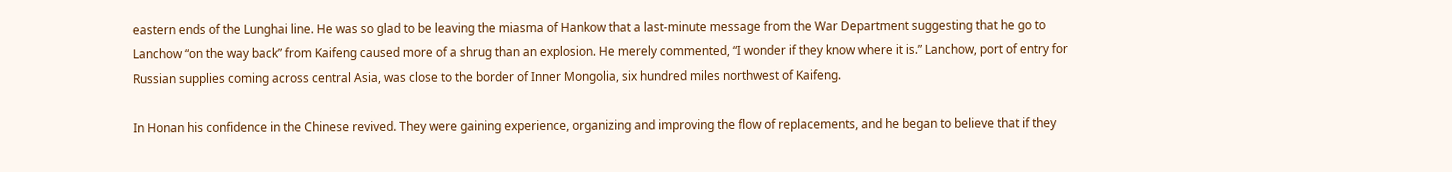eastern ends of the Lunghai line. He was so glad to be leaving the miasma of Hankow that a last-minute message from the War Department suggesting that he go to Lanchow “on the way back” from Kaifeng caused more of a shrug than an explosion. He merely commented, “I wonder if they know where it is.” Lanchow, port of entry for Russian supplies coming across central Asia, was close to the border of Inner Mongolia, six hundred miles northwest of Kaifeng.

In Honan his confidence in the Chinese revived. They were gaining experience, organizing and improving the flow of replacements, and he began to believe that if they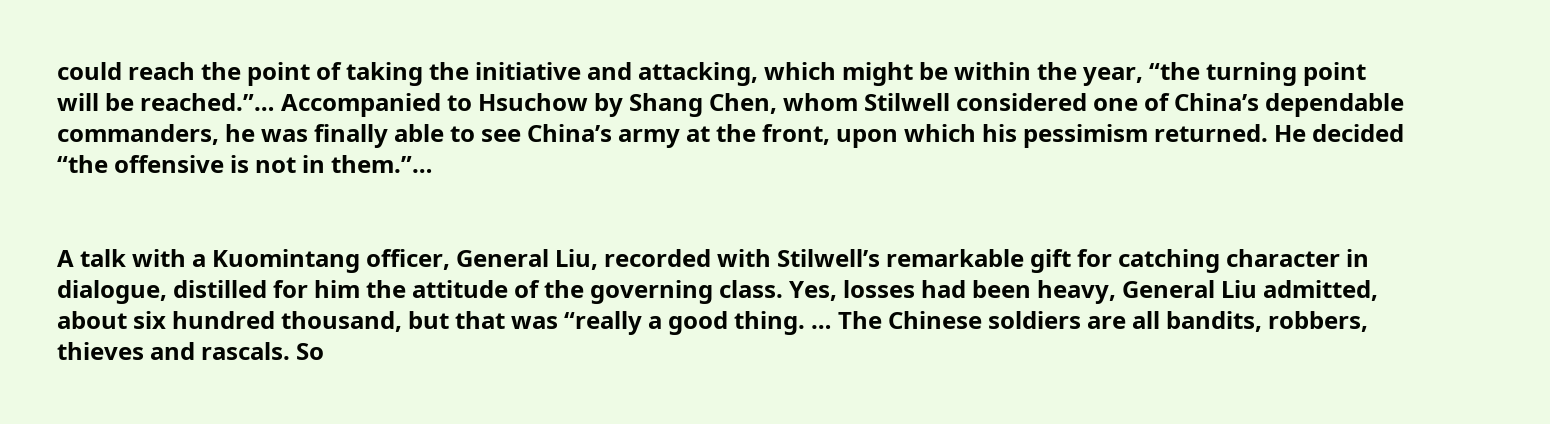could reach the point of taking the initiative and attacking, which might be within the year, “the turning point will be reached.”… Accompanied to Hsuchow by Shang Chen, whom Stilwell considered one of China’s dependable commanders, he was finally able to see China’s army at the front, upon which his pessimism returned. He decided “the offensive is not in them.”…


A talk with a Kuomintang officer, General Liu, recorded with Stilwell’s remarkable gift for catching character in dialogue, distilled for him the attitude of the governing class. Yes, losses had been heavy, General Liu admitted, about six hundred thousand, but that was “really a good thing. … The Chinese soldiers are all bandits, robbers, thieves and rascals. So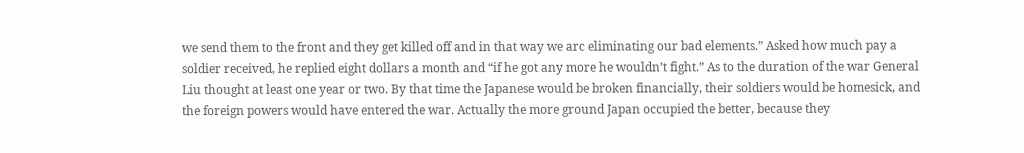we send them to the front and they get killed off and in that way we arc eliminating our bad elements.” Asked how much pay a soldier received, he replied eight dollars a month and “if he got any more he wouldn’t fight.” As to the duration of the war General Liu thought at least one year or two. By that time the Japanese would be broken financially, their soldiers would be homesick, and the foreign powers would have entered the war. Actually the more ground Japan occupied the better, because they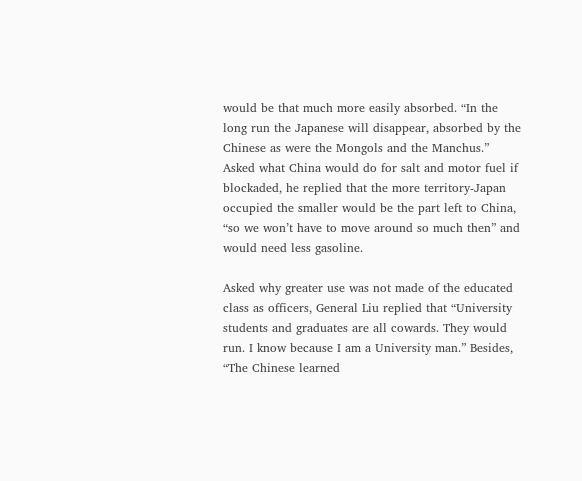would be that much more easily absorbed. “In the long run the Japanese will disappear, absorbed by the Chinese as were the Mongols and the Manchus.” Asked what China would do for salt and motor fuel if blockaded, he replied that the more territory-Japan occupied the smaller would be the part left to China, “so we won’t have to move around so much then” and would need less gasoline.

Asked why greater use was not made of the educated class as officers, General Liu replied that “University students and graduates are all cowards. They would run. I know because I am a University man.” Besides, “The Chinese learned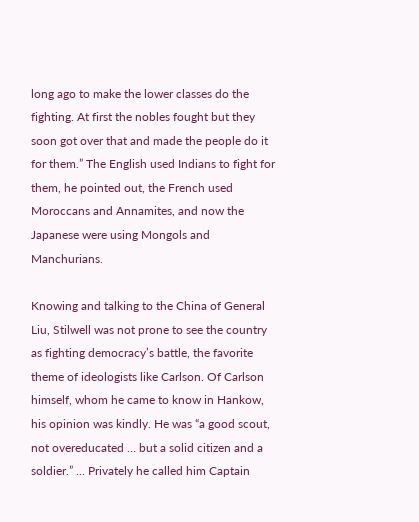long ago to make the lower classes do the fighting. At first the nobles fought but they soon got over that and made the people do it for them.” The English used Indians to fight for them, he pointed out, the French used Moroccans and Annamites, and now the Japanese were using Mongols and Manchurians.

Knowing and talking to the China of General Liu, Stilwell was not prone to see the country as fighting democracy’s battle, the favorite theme of ideologists like Carlson. Of Carlson himself, whom he came to know in Hankow, his opinion was kindly. He was “a good scout, not overeducated … but a solid citizen and a soldier.” … Privately he called him Captain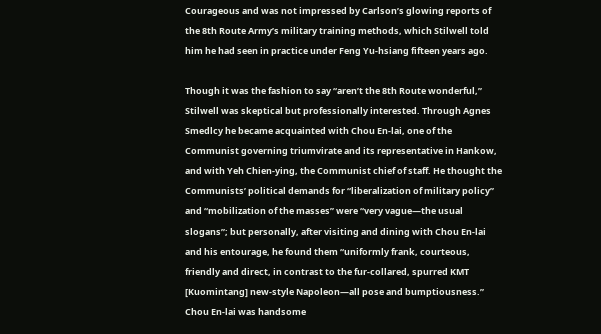Courageous and was not impressed by Carlson’s glowing reports of the 8th Route Army’s military training methods, which Stilwell told him he had seen in practice under Feng Yu-hsiang fifteen years ago.

Though it was the fashion to say “aren’t the 8th Route wonderful,” Stilwell was skeptical but professionally interested. Through Agnes Smedlcy he became acquainted with Chou En-lai, one of the Communist governing triumvirate and its representative in Hankow, and with Yeh Chien-ying, the Communist chief of staff. He thought the Communists’ political demands for “liberalization of military policy” and “mobilization of the masses” were “very vague—the usual slogans”; but personally, after visiting and dining with Chou En-lai and his entourage, he found them “uniformly frank, courteous, friendly and direct, in contrast to the fur-collared, spurred KMT [Kuomintang] new-style Napoleon—all pose and bumptiousness.” Chou En-lai was handsome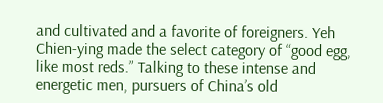and cultivated and a favorite of foreigners. Yeh Chien-ying made the select category of “good egg, like most reds.” Talking to these intense and energetic men, pursuers of China’s old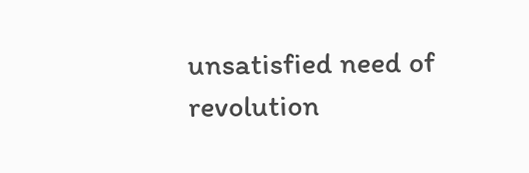unsatisfied need of revolution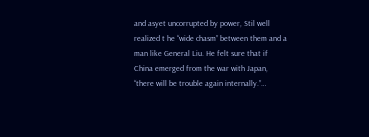and asyet uncorrupted by power, Stil well realized t he “wide chasm” between them and a man like General Liu. He felt sure that if China emerged from the war with Japan, “there will be trouble again internally.”…